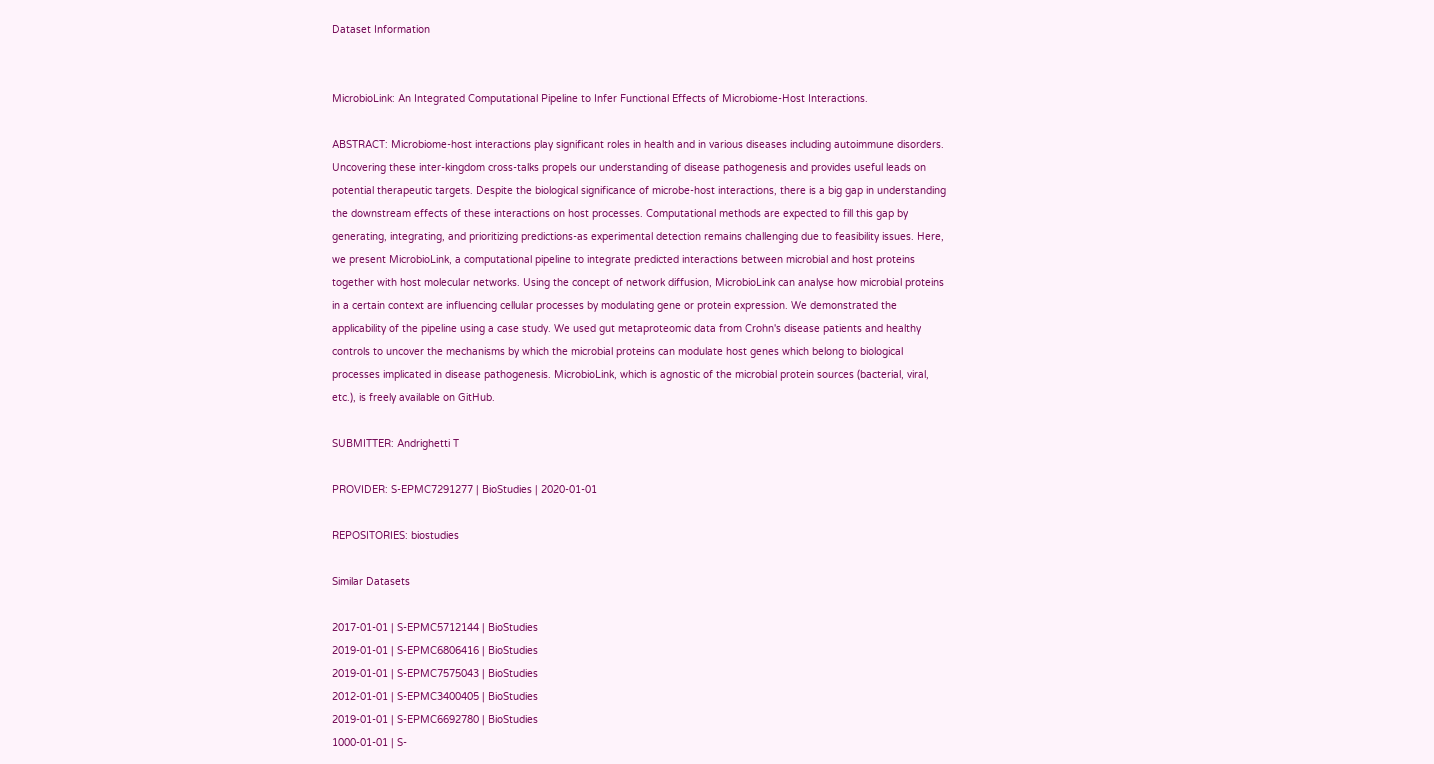Dataset Information


MicrobioLink: An Integrated Computational Pipeline to Infer Functional Effects of Microbiome-Host Interactions.

ABSTRACT: Microbiome-host interactions play significant roles in health and in various diseases including autoimmune disorders. Uncovering these inter-kingdom cross-talks propels our understanding of disease pathogenesis and provides useful leads on potential therapeutic targets. Despite the biological significance of microbe-host interactions, there is a big gap in understanding the downstream effects of these interactions on host processes. Computational methods are expected to fill this gap by generating, integrating, and prioritizing predictions-as experimental detection remains challenging due to feasibility issues. Here, we present MicrobioLink, a computational pipeline to integrate predicted interactions between microbial and host proteins together with host molecular networks. Using the concept of network diffusion, MicrobioLink can analyse how microbial proteins in a certain context are influencing cellular processes by modulating gene or protein expression. We demonstrated the applicability of the pipeline using a case study. We used gut metaproteomic data from Crohn's disease patients and healthy controls to uncover the mechanisms by which the microbial proteins can modulate host genes which belong to biological processes implicated in disease pathogenesis. MicrobioLink, which is agnostic of the microbial protein sources (bacterial, viral, etc.), is freely available on GitHub.

SUBMITTER: Andrighetti T

PROVIDER: S-EPMC7291277 | BioStudies | 2020-01-01

REPOSITORIES: biostudies

Similar Datasets

2017-01-01 | S-EPMC5712144 | BioStudies
2019-01-01 | S-EPMC6806416 | BioStudies
2019-01-01 | S-EPMC7575043 | BioStudies
2012-01-01 | S-EPMC3400405 | BioStudies
2019-01-01 | S-EPMC6692780 | BioStudies
1000-01-01 | S-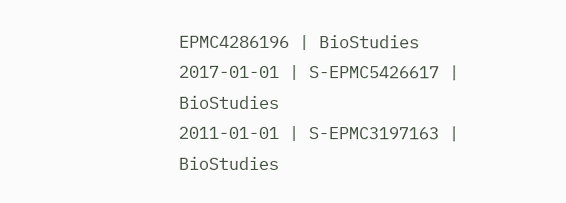EPMC4286196 | BioStudies
2017-01-01 | S-EPMC5426617 | BioStudies
2011-01-01 | S-EPMC3197163 | BioStudies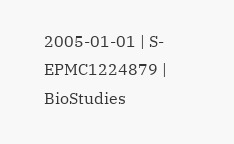2005-01-01 | S-EPMC1224879 | BioStudies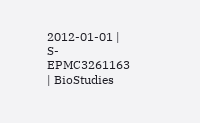2012-01-01 | S-EPMC3261163 | BioStudies